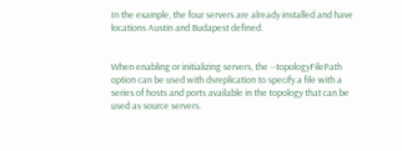In the example, the four servers are already installed and have locations Austin and Budapest defined.


When enabling or initializing servers, the --topologyFilePath option can be used with dsreplication to specify a file with a series of hosts and ports available in the topology that can be used as source servers.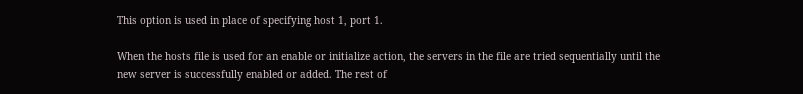This option is used in place of specifying host 1, port 1.

When the hosts file is used for an enable or initialize action, the servers in the file are tried sequentially until the new server is successfully enabled or added. The rest of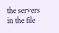the servers in the file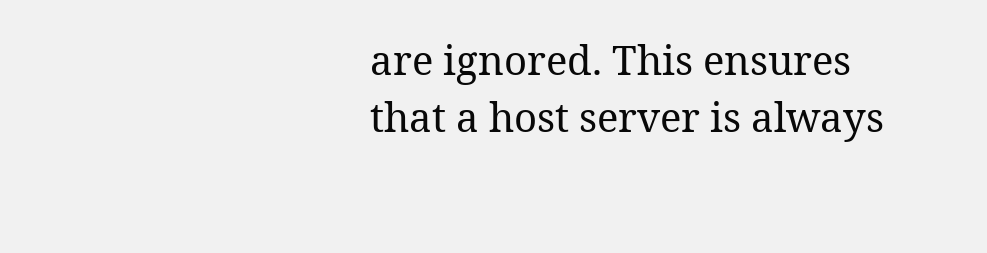are ignored. This ensures that a host server is always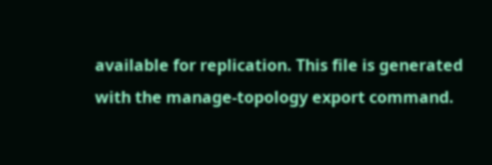available for replication. This file is generated with the manage-topology export command.